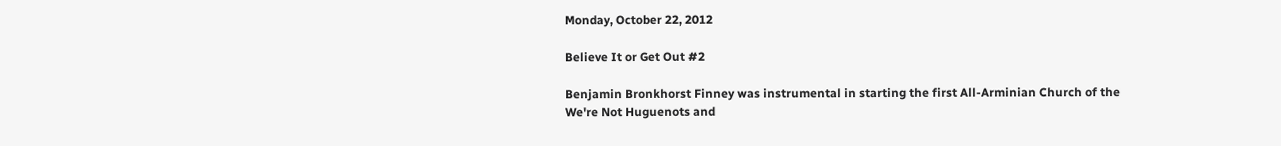Monday, October 22, 2012

Believe It or Get Out #2

Benjamin Bronkhorst Finney was instrumental in starting the first All-Arminian Church of the We're Not Huguenots and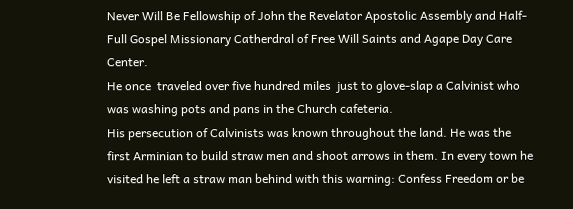Never Will Be Fellowship of John the Revelator Apostolic Assembly and Half-Full Gospel Missionary Catherdral of Free Will Saints and Agape Day Care Center.
He once  traveled over five hundred miles  just to glove-slap a Calvinist who was washing pots and pans in the Church cafeteria.
His persecution of Calvinists was known throughout the land. He was the first Arminian to build straw men and shoot arrows in them. In every town he visited he left a straw man behind with this warning: Confess Freedom or be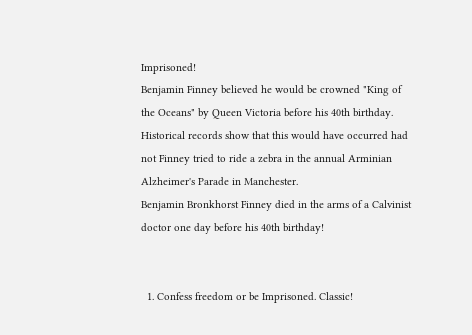Imprisoned!
Benjamin Finney believed he would be crowned "King of the Oceans" by Queen Victoria before his 40th birthday. Historical records show that this would have occurred had not Finney tried to ride a zebra in the annual Arminian Alzheimer's Parade in Manchester.
Benjamin Bronkhorst Finney died in the arms of a Calvinist doctor one day before his 40th birthday!


  1. Confess freedom or be Imprisoned. Classic!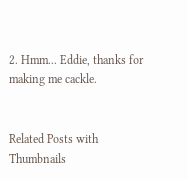2. Hmm... Eddie, thanks for making me cackle.


Related Posts with Thumbnails